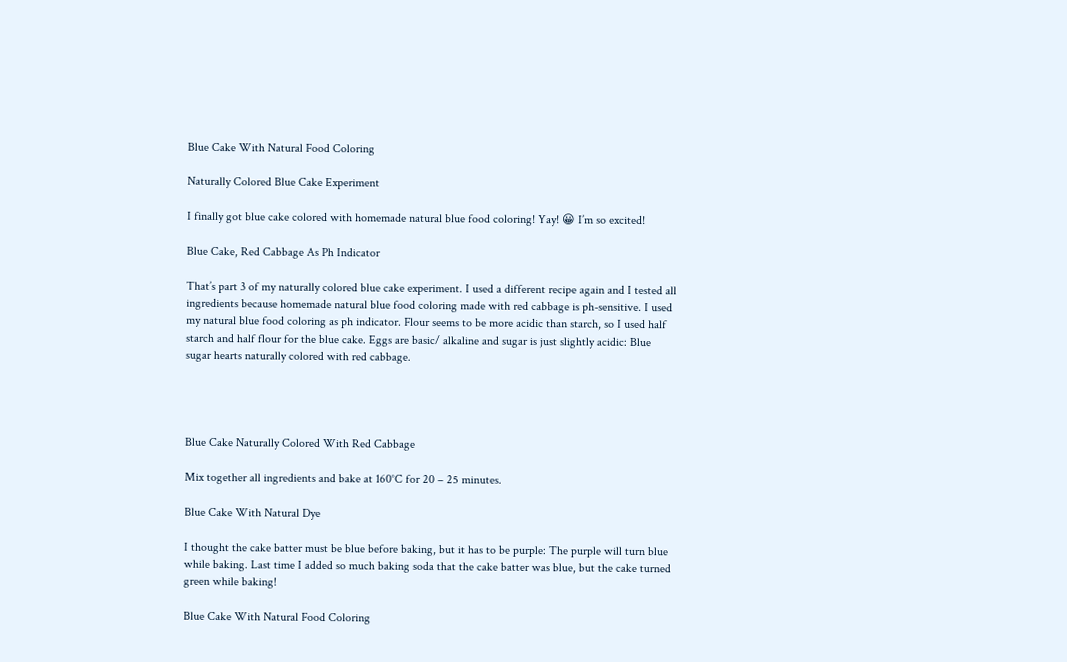Blue Cake With Natural Food Coloring

Naturally Colored Blue Cake Experiment

I finally got blue cake colored with homemade natural blue food coloring! Yay! 😀 I’m so excited!

Blue Cake, Red Cabbage As Ph Indicator

That’s part 3 of my naturally colored blue cake experiment. I used a different recipe again and I tested all ingredients because homemade natural blue food coloring made with red cabbage is ph-sensitive. I used my natural blue food coloring as ph indicator. Flour seems to be more acidic than starch, so I used half starch and half flour for the blue cake. Eggs are basic/ alkaline and sugar is just slightly acidic: Blue sugar hearts naturally colored with red cabbage.




Blue Cake Naturally Colored With Red Cabbage

Mix together all ingredients and bake at 160°C for 20 – 25 minutes.

Blue Cake With Natural Dye

I thought the cake batter must be blue before baking, but it has to be purple: The purple will turn blue while baking. Last time I added so much baking soda that the cake batter was blue, but the cake turned green while baking!

Blue Cake With Natural Food Coloring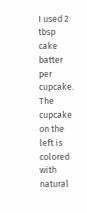I used 2 tbsp cake batter per cupcake. The cupcake on the left is colored with natural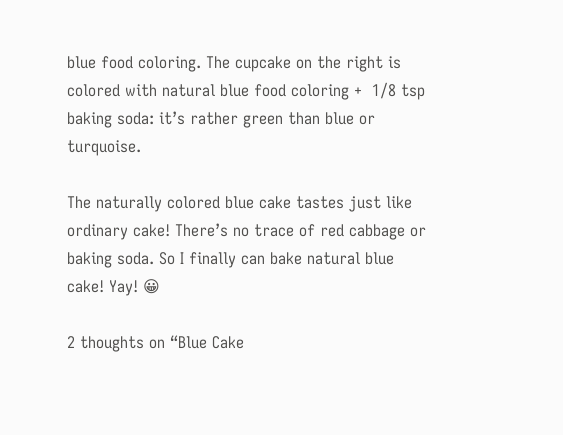blue food coloring. The cupcake on the right is colored with natural blue food coloring +  1/8 tsp baking soda: it’s rather green than blue or turquoise.

The naturally colored blue cake tastes just like ordinary cake! There’s no trace of red cabbage or baking soda. So I finally can bake natural blue cake! Yay! 😀

2 thoughts on “Blue Cake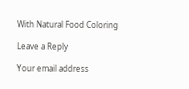With Natural Food Coloring

Leave a Reply

Your email address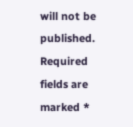will not be published. Required fields are marked *